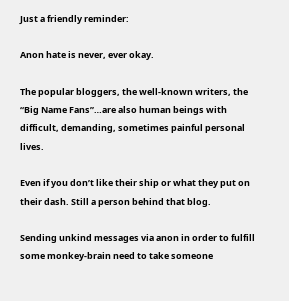Just a friendly reminder:

Anon hate is never, ever okay.

The popular bloggers, the well-known writers, the “Big Name Fans”…are also human beings with difficult, demanding, sometimes painful personal lives.

Even if you don’t like their ship or what they put on their dash. Still a person behind that blog.

Sending unkind messages via anon in order to fulfill some monkey-brain need to take someone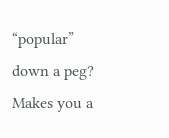“popular” down a peg? Makes you a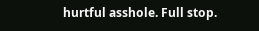hurtful asshole. Full stop.